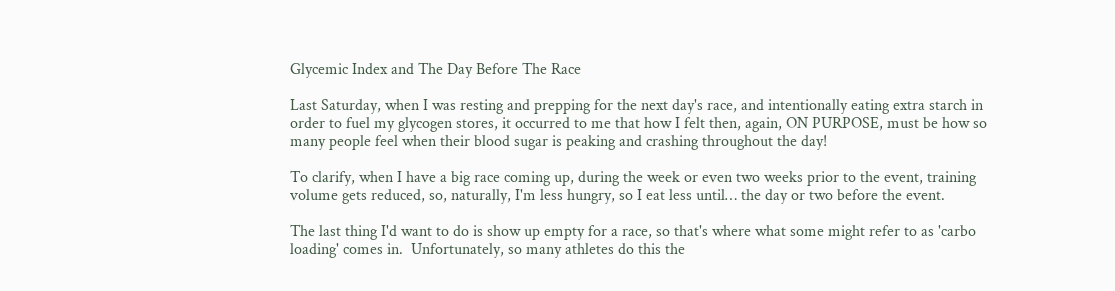Glycemic Index and The Day Before The Race

Last Saturday, when I was resting and prepping for the next day's race, and intentionally eating extra starch in order to fuel my glycogen stores, it occurred to me that how I felt then, again, ON PURPOSE, must be how so many people feel when their blood sugar is peaking and crashing throughout the day!

To clarify, when I have a big race coming up, during the week or even two weeks prior to the event, training volume gets reduced, so, naturally, I'm less hungry, so I eat less until… the day or two before the event.

The last thing I'd want to do is show up empty for a race, so that's where what some might refer to as 'carbo loading' comes in.  Unfortunately, so many athletes do this the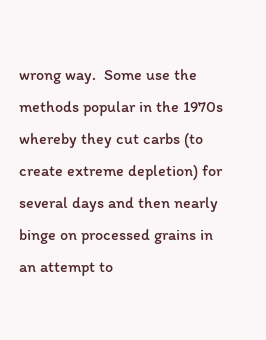wrong way.  Some use the methods popular in the 1970s whereby they cut carbs (to create extreme depletion) for several days and then nearly binge on processed grains in an attempt to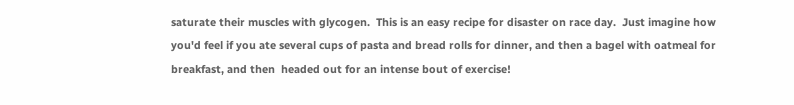saturate their muscles with glycogen.  This is an easy recipe for disaster on race day.  Just imagine how you'd feel if you ate several cups of pasta and bread rolls for dinner, and then a bagel with oatmeal for breakfast, and then  headed out for an intense bout of exercise!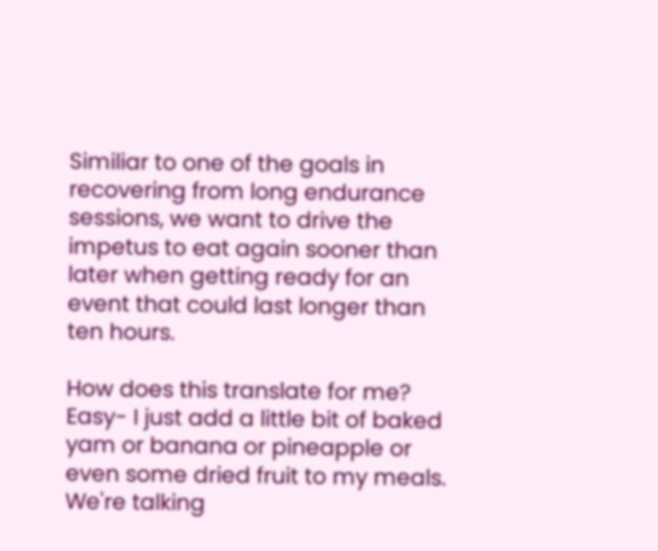Similiar to one of the goals in recovering from long endurance sessions, we want to drive the impetus to eat again sooner than later when getting ready for an event that could last longer than ten hours.

How does this translate for me?  Easy- I just add a little bit of baked yam or banana or pineapple or even some dried fruit to my meals.  We're talking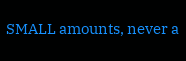SMALL amounts, never a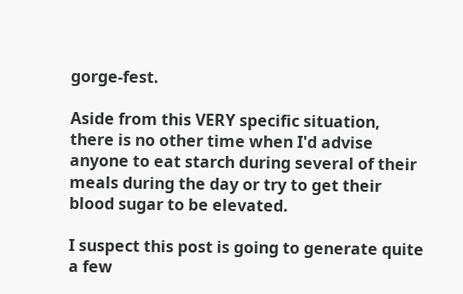gorge-fest.

Aside from this VERY specific situation, there is no other time when I'd advise anyone to eat starch during several of their meals during the day or try to get their blood sugar to be elevated.

I suspect this post is going to generate quite a few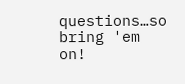questions…so bring 'em on!